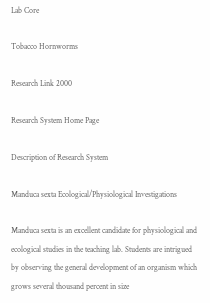Lab Core

Tobacco Hornworms

Research Link 2000

Research System Home Page

Description of Research System

Manduca sexta Ecological/Physiological Investigations

Manduca sexta is an excellent candidate for physiological and ecological studies in the teaching lab. Students are intrigued by observing the general development of an organism which grows several thousand percent in size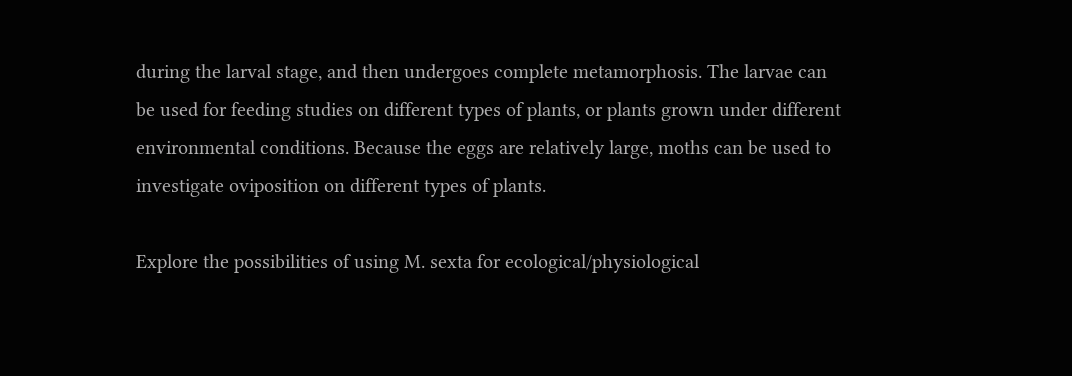during the larval stage, and then undergoes complete metamorphosis. The larvae can be used for feeding studies on different types of plants, or plants grown under different environmental conditions. Because the eggs are relatively large, moths can be used to investigate oviposition on different types of plants.

Explore the possibilities of using M. sexta for ecological/physiological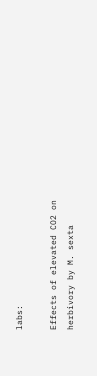labs:

Effects of elevated CO2 on herbivory by M. sexta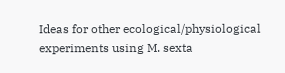Ideas for other ecological/physiological experiments using M. sexta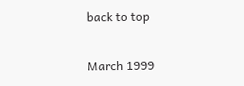back to top

March 1999